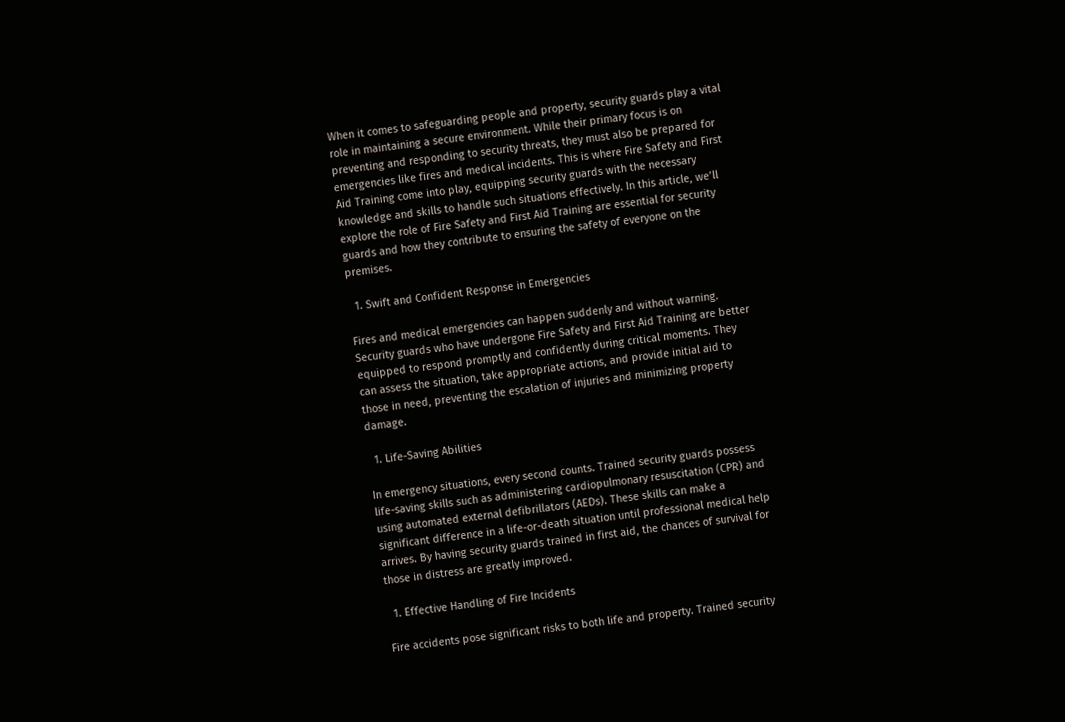When it comes to safeguarding people and property, security guards play a vital role in maintaining a secure environment. While their primary focus is on preventing and responding to security threats, they must also be prepared for emergencies like fires and medical incidents. This is where Fire Safety and First Aid Training come into play, equipping security guards with the necessary knowledge and skills to handle such situations effectively. In this article, we’ll explore the role of Fire Safety and First Aid Training are essential for security guards and how they contribute to ensuring the safety of everyone on the premises.

  1. Swift and Confident Response in Emergencies

Fires and medical emergencies can happen suddenly and without warning. Security guards who have undergone Fire Safety and First Aid Training are better equipped to respond promptly and confidently during critical moments. They can assess the situation, take appropriate actions, and provide initial aid to those in need, preventing the escalation of injuries and minimizing property damage.

  1. Life-Saving Abilities

In emergency situations, every second counts. Trained security guards possess life-saving skills such as administering cardiopulmonary resuscitation (CPR) and using automated external defibrillators (AEDs). These skills can make a significant difference in a life-or-death situation until professional medical help arrives. By having security guards trained in first aid, the chances of survival for those in distress are greatly improved.

  1. Effective Handling of Fire Incidents

Fire accidents pose significant risks to both life and property. Trained security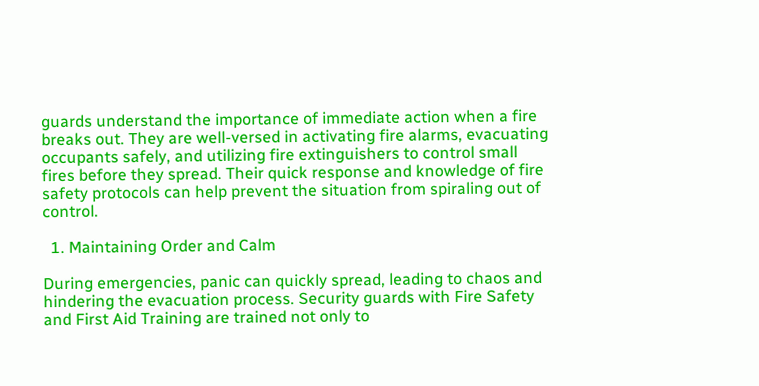guards understand the importance of immediate action when a fire breaks out. They are well-versed in activating fire alarms, evacuating occupants safely, and utilizing fire extinguishers to control small fires before they spread. Their quick response and knowledge of fire safety protocols can help prevent the situation from spiraling out of control.

  1. Maintaining Order and Calm

During emergencies, panic can quickly spread, leading to chaos and hindering the evacuation process. Security guards with Fire Safety and First Aid Training are trained not only to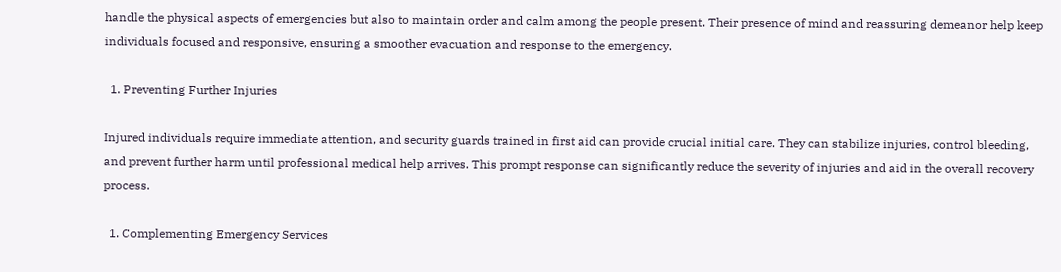handle the physical aspects of emergencies but also to maintain order and calm among the people present. Their presence of mind and reassuring demeanor help keep individuals focused and responsive, ensuring a smoother evacuation and response to the emergency.

  1. Preventing Further Injuries

Injured individuals require immediate attention, and security guards trained in first aid can provide crucial initial care. They can stabilize injuries, control bleeding, and prevent further harm until professional medical help arrives. This prompt response can significantly reduce the severity of injuries and aid in the overall recovery process.

  1. Complementing Emergency Services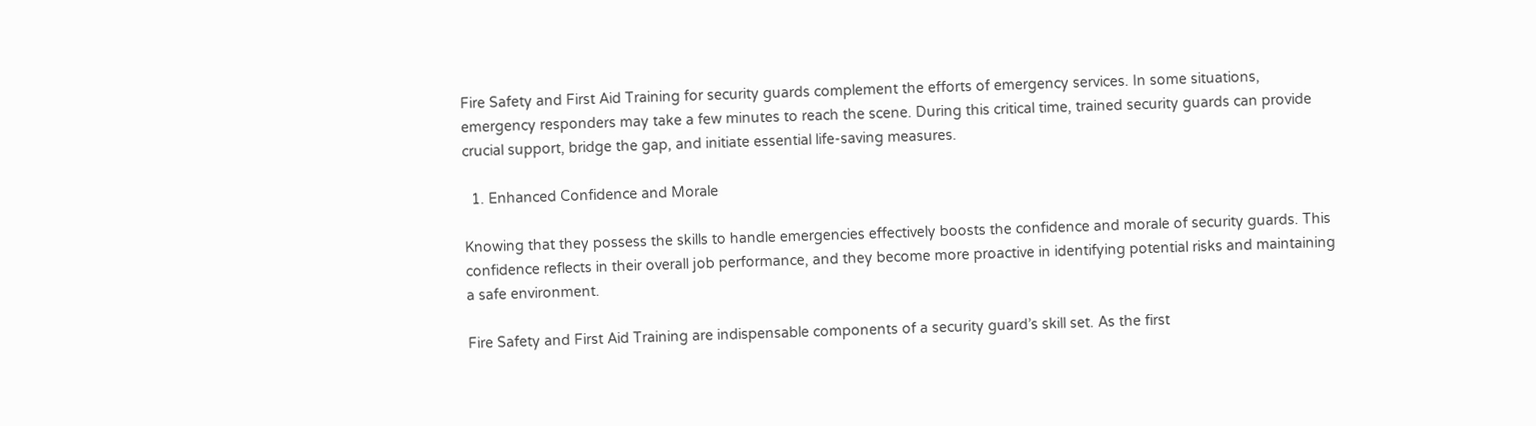Fire Safety and First Aid Training for security guards complement the efforts of emergency services. In some situations, emergency responders may take a few minutes to reach the scene. During this critical time, trained security guards can provide crucial support, bridge the gap, and initiate essential life-saving measures.

  1. Enhanced Confidence and Morale

Knowing that they possess the skills to handle emergencies effectively boosts the confidence and morale of security guards. This confidence reflects in their overall job performance, and they become more proactive in identifying potential risks and maintaining a safe environment.

Fire Safety and First Aid Training are indispensable components of a security guard’s skill set. As the first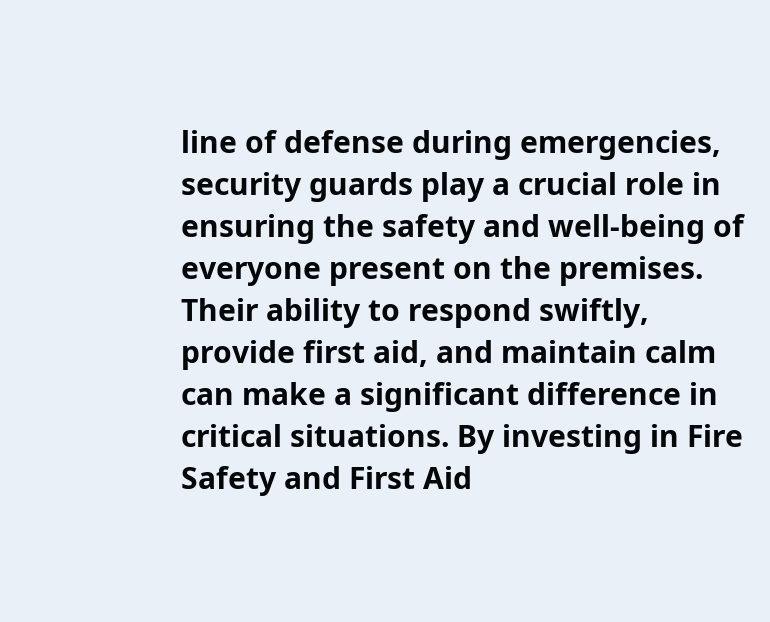line of defense during emergencies, security guards play a crucial role in ensuring the safety and well-being of everyone present on the premises. Their ability to respond swiftly, provide first aid, and maintain calm can make a significant difference in critical situations. By investing in Fire Safety and First Aid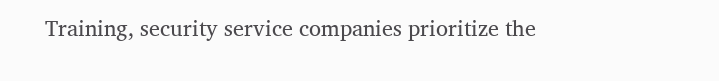Training, security service companies prioritize the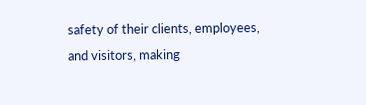safety of their clients, employees, and visitors, making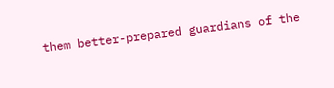them better-prepared guardians of the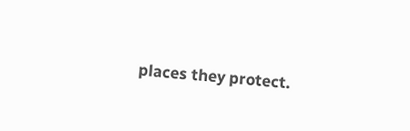places they protect.